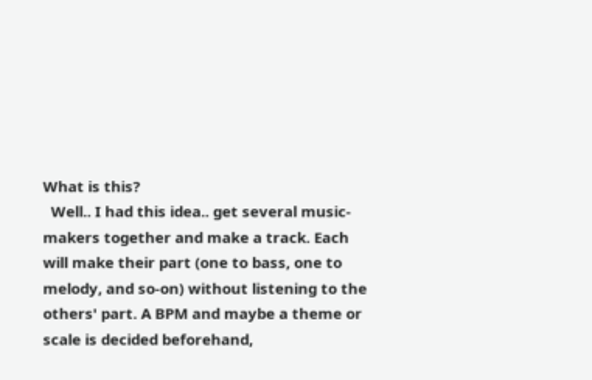What is this?
  Well.. I had this idea.. get several music-makers together and make a track. Each will make their part (one to bass, one to melody, and so-on) without listening to the others' part. A BPM and maybe a theme or scale is decided beforehand,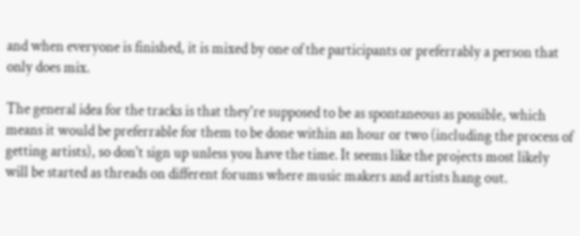and when everyone is finished, it is mixed by one of the participants or preferrably a person that only does mix.

The general idea for the tracks is that they're supposed to be as spontaneous as possible, which means it would be preferrable for them to be done within an hour or two (including the process of getting artists), so don't sign up unless you have the time. It seems like the projects most likely will be started as threads on different forums where music makers and artists hang out.